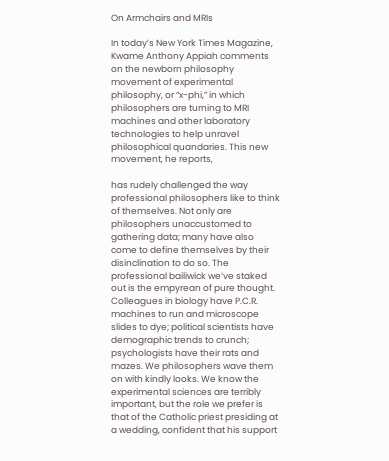On Armchairs and MRIs

In today’s New York Times Magazine, Kwame Anthony Appiah comments on the newborn philosophy movement of experimental philosophy, or “x-phi,” in which philosophers are turning to MRI machines and other laboratory technologies to help unravel philosophical quandaries. This new movement, he reports,

has rudely challenged the way professional philosophers like to think of themselves. Not only are philosophers unaccustomed to gathering data; many have also come to define themselves by their disinclination to do so. The professional bailiwick we’ve staked out is the empyrean of pure thought. Colleagues in biology have P.C.R. machines to run and microscope slides to dye; political scientists have demographic trends to crunch; psychologists have their rats and mazes. We philosophers wave them on with kindly looks. We know the experimental sciences are terribly important, but the role we prefer is that of the Catholic priest presiding at a wedding, confident that his support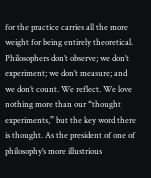for the practice carries all the more weight for being entirely theoretical. Philosophers don’t observe; we don’t experiment; we don’t measure; and we don’t count. We reflect. We love nothing more than our “thought experiments,” but the key word there is thought. As the president of one of philosophy’s more illustrious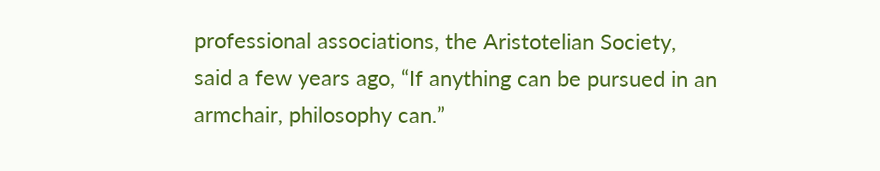professional associations, the Aristotelian Society, said a few years ago, “If anything can be pursued in an armchair, philosophy can.”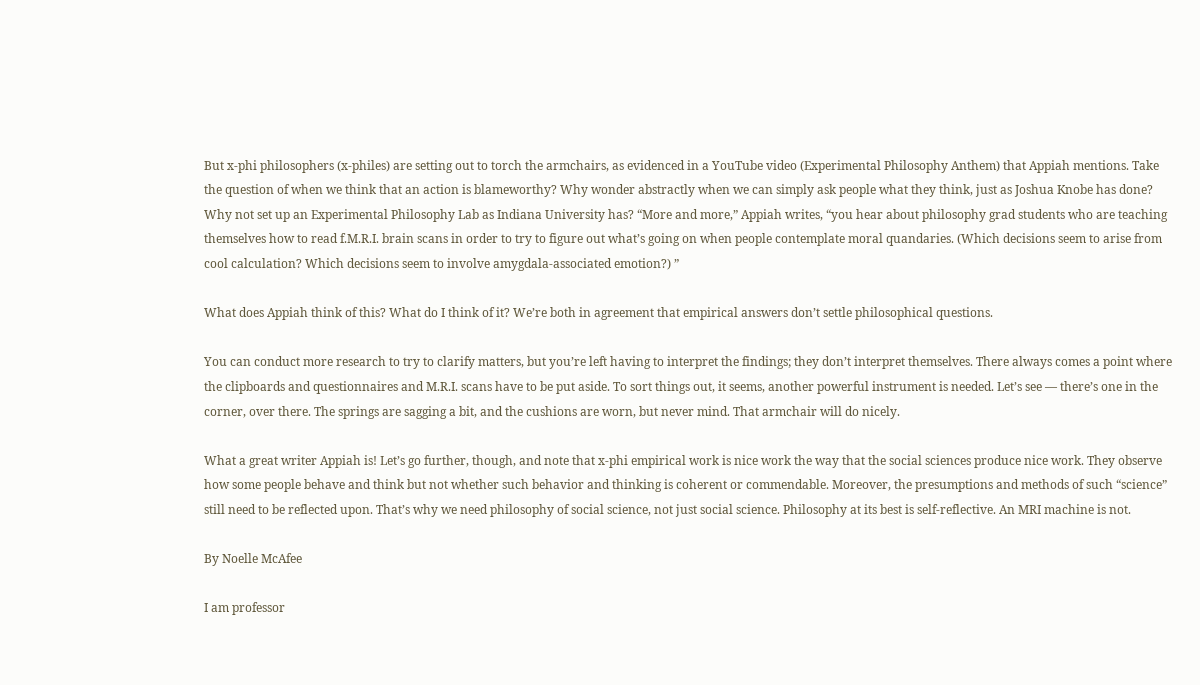But x-phi philosophers (x-philes) are setting out to torch the armchairs, as evidenced in a YouTube video (Experimental Philosophy Anthem) that Appiah mentions. Take the question of when we think that an action is blameworthy? Why wonder abstractly when we can simply ask people what they think, just as Joshua Knobe has done? Why not set up an Experimental Philosophy Lab as Indiana University has? “More and more,” Appiah writes, “you hear about philosophy grad students who are teaching themselves how to read f.M.R.I. brain scans in order to try to figure out what’s going on when people contemplate moral quandaries. (Which decisions seem to arise from cool calculation? Which decisions seem to involve amygdala-associated emotion?) ”

What does Appiah think of this? What do I think of it? We’re both in agreement that empirical answers don’t settle philosophical questions.

You can conduct more research to try to clarify matters, but you’re left having to interpret the findings; they don’t interpret themselves. There always comes a point where the clipboards and questionnaires and M.R.I. scans have to be put aside. To sort things out, it seems, another powerful instrument is needed. Let’s see — there’s one in the corner, over there. The springs are sagging a bit, and the cushions are worn, but never mind. That armchair will do nicely.

What a great writer Appiah is! Let’s go further, though, and note that x-phi empirical work is nice work the way that the social sciences produce nice work. They observe how some people behave and think but not whether such behavior and thinking is coherent or commendable. Moreover, the presumptions and methods of such “science” still need to be reflected upon. That’s why we need philosophy of social science, not just social science. Philosophy at its best is self-reflective. An MRI machine is not.

By Noelle McAfee

I am professor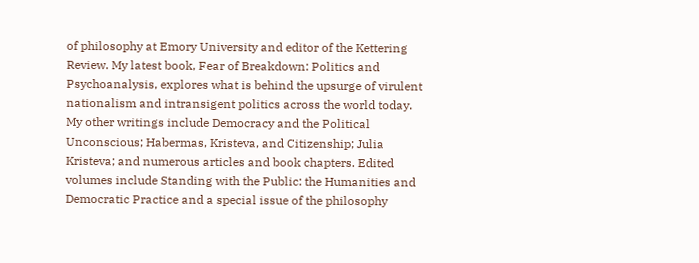of philosophy at Emory University and editor of the Kettering Review. My latest book, Fear of Breakdown: Politics and Psychoanalysis, explores what is behind the upsurge of virulent nationalism and intransigent politics across the world today. My other writings include Democracy and the Political Unconscious; Habermas, Kristeva, and Citizenship; Julia Kristeva; and numerous articles and book chapters. Edited volumes include Standing with the Public: the Humanities and Democratic Practice and a special issue of the philosophy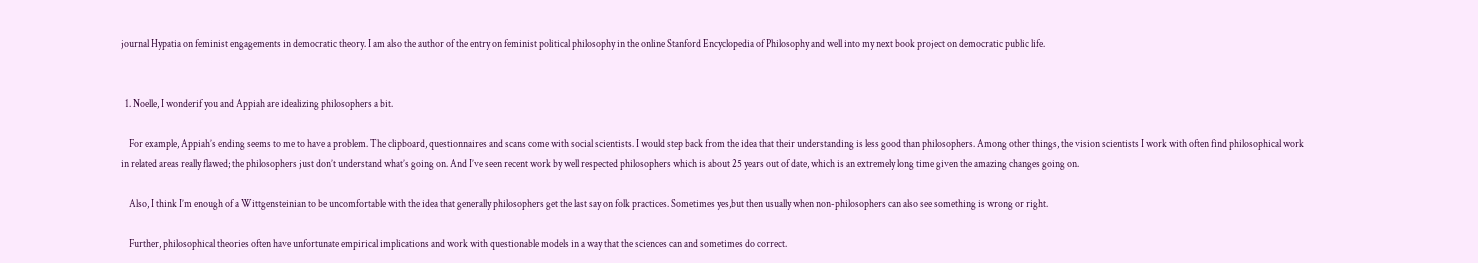journal Hypatia on feminist engagements in democratic theory. I am also the author of the entry on feminist political philosophy in the online Stanford Encyclopedia of Philosophy and well into my next book project on democratic public life.


  1. Noelle, I wonderif you and Appiah are idealizing philosophers a bit.

    For example, Appiah’s ending seems to me to have a problem. The clipboard, questionnaires and scans come with social scientists. I would step back from the idea that their understanding is less good than philosophers. Among other things, the vision scientists I work with often find philosophical work in related areas really flawed; the philosophers just don’t understand what’s going on. And I’ve seen recent work by well respected philosophers which is about 25 years out of date, which is an extremely long time given the amazing changes going on.

    Also, I think I’m enough of a Wittgensteinian to be uncomfortable with the idea that generally philosophers get the last say on folk practices. Sometimes yes,but then usually when non-philosophers can also see something is wrong or right.

    Further, philosophical theories often have unfortunate empirical implications and work with questionable models in a way that the sciences can and sometimes do correct.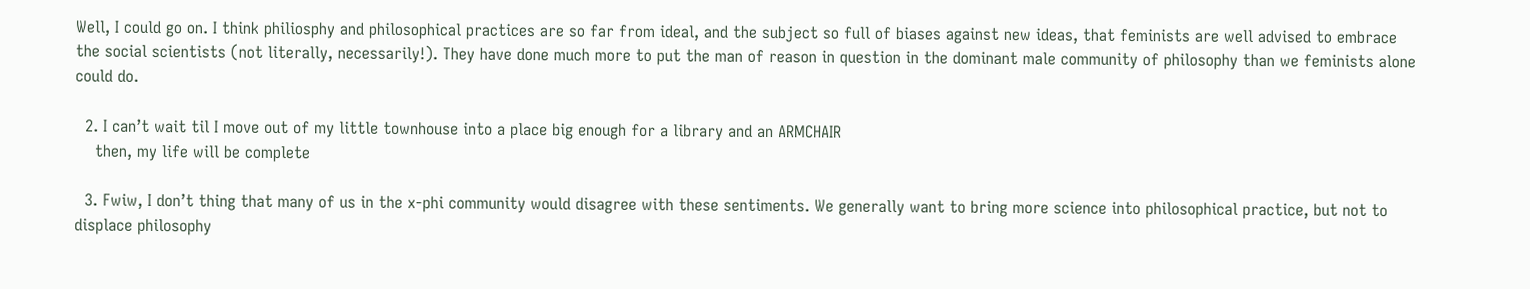Well, I could go on. I think philiosphy and philosophical practices are so far from ideal, and the subject so full of biases against new ideas, that feminists are well advised to embrace the social scientists (not literally, necessarily!). They have done much more to put the man of reason in question in the dominant male community of philosophy than we feminists alone could do.

  2. I can’t wait til I move out of my little townhouse into a place big enough for a library and an ARMCHAIR
    then, my life will be complete

  3. Fwiw, I don’t thing that many of us in the x-phi community would disagree with these sentiments. We generally want to bring more science into philosophical practice, but not to displace philosophy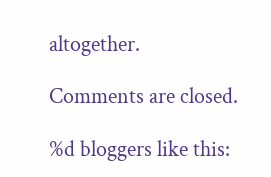altogether.

Comments are closed.

%d bloggers like this: